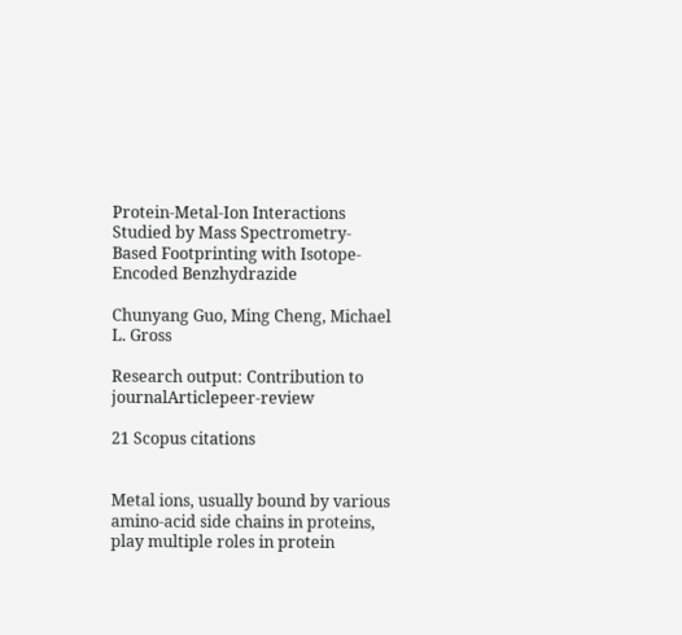Protein-Metal-Ion Interactions Studied by Mass Spectrometry-Based Footprinting with Isotope-Encoded Benzhydrazide

Chunyang Guo, Ming Cheng, Michael L. Gross

Research output: Contribution to journalArticlepeer-review

21 Scopus citations


Metal ions, usually bound by various amino-acid side chains in proteins, play multiple roles in protein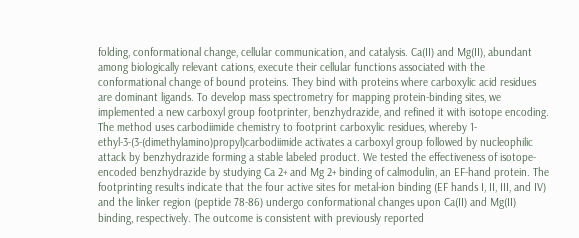folding, conformational change, cellular communication, and catalysis. Ca(II) and Mg(II), abundant among biologically relevant cations, execute their cellular functions associated with the conformational change of bound proteins. They bind with proteins where carboxylic acid residues are dominant ligands. To develop mass spectrometry for mapping protein-binding sites, we implemented a new carboxyl group footprinter, benzhydrazide, and refined it with isotope encoding. The method uses carbodiimide chemistry to footprint carboxylic residues, whereby 1-ethyl-3-(3-(dimethylamino)propyl)carbodiimide activates a carboxyl group followed by nucleophilic attack by benzhydrazide forming a stable labeled product. We tested the effectiveness of isotope-encoded benzhydrazide by studying Ca 2+ and Mg 2+ binding of calmodulin, an EF-hand protein. The footprinting results indicate that the four active sites for metal-ion binding (EF hands I, II, III, and IV) and the linker region (peptide 78-86) undergo conformational changes upon Ca(II) and Mg(II) binding, respectively. The outcome is consistent with previously reported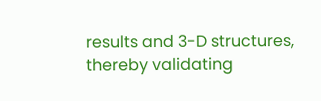results and 3-D structures, thereby validating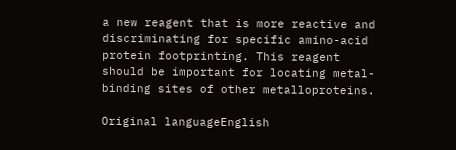a new reagent that is more reactive and discriminating for specific amino-acid protein footprinting. This reagent should be important for locating metal-binding sites of other metalloproteins.

Original languageEnglish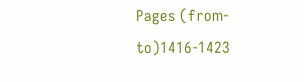Pages (from-to)1416-1423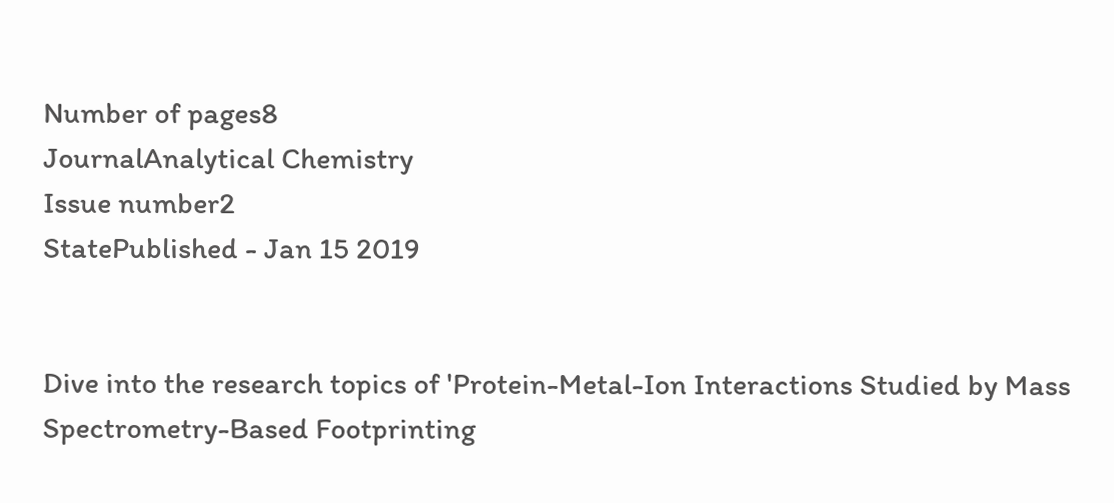Number of pages8
JournalAnalytical Chemistry
Issue number2
StatePublished - Jan 15 2019


Dive into the research topics of 'Protein-Metal-Ion Interactions Studied by Mass Spectrometry-Based Footprinting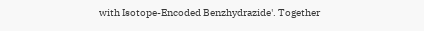with Isotope-Encoded Benzhydrazide'. Together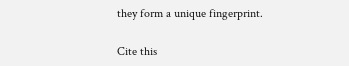they form a unique fingerprint.

Cite this